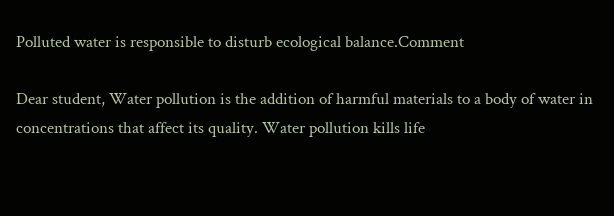Polluted water is responsible to disturb ecological balance.Comment

Dear student, Water pollution is the addition of harmful materials to a body of water in concentrations that affect its quality. Water pollution kills life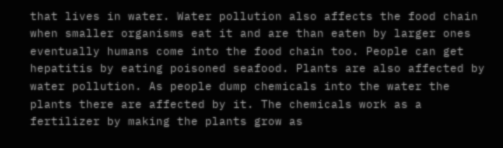that lives in water. Water pollution also affects the food chain when smaller organisms eat it and are than eaten by larger ones eventually humans come into the food chain too. People can get hepatitis by eating poisoned seafood. Plants are also affected by water pollution. As people dump chemicals into the water the plants there are affected by it. The chemicals work as a fertilizer by making the plants grow as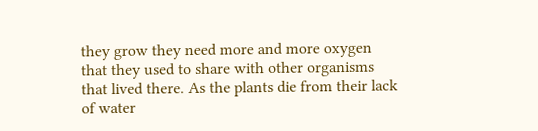they grow they need more and more oxygen that they used to share with other organisms that lived there. As the plants die from their lack of water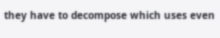they have to decompose which uses even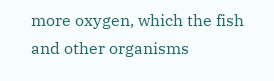more oxygen, which the fish and other organisms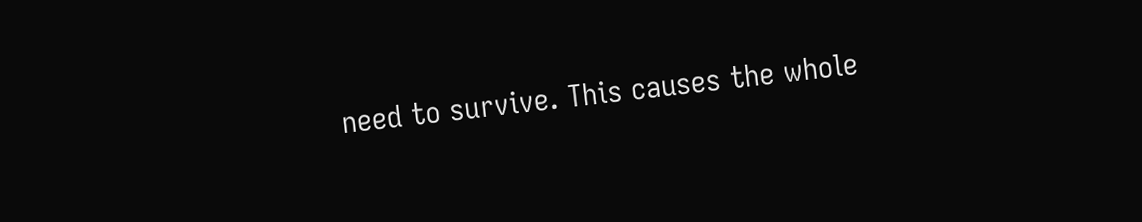need to survive. This causes the whole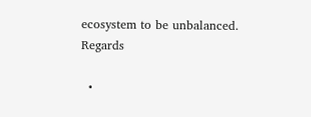ecosystem to be unbalanced. Regards

  •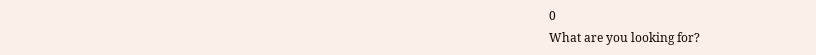0
What are you looking for?